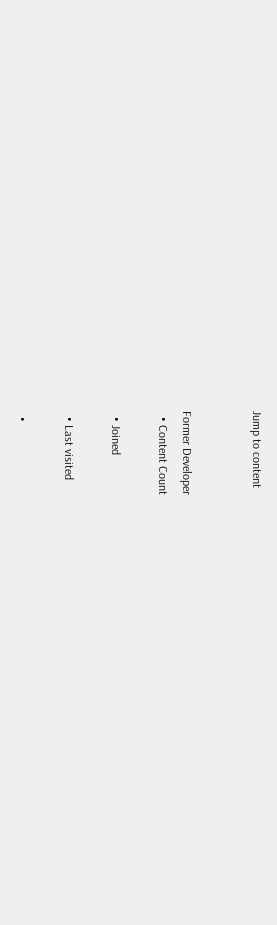Jump to content


Former Developer
  • Content Count

  • Joined

  • Last visited

  •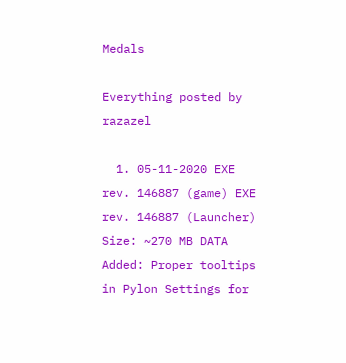Medals

Everything posted by razazel

  1. 05-11-2020 EXE rev. 146887 (game) EXE rev. 146887 (Launcher) Size: ~270 MB DATA Added: Proper tooltips in Pylon Settings for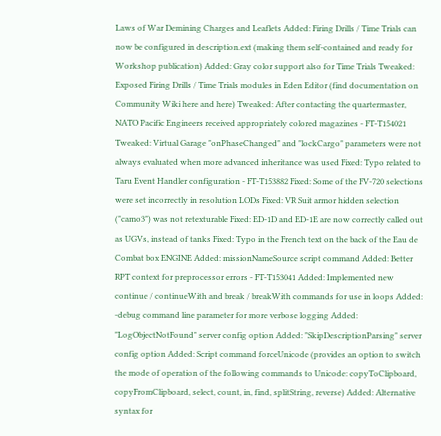Laws of War Demining Charges and Leaflets Added: Firing Drills / Time Trials can now be configured in description.ext (making them self-contained and ready for Workshop publication) Added: Gray color support also for Time Trials Tweaked: Exposed Firing Drills / Time Trials modules in Eden Editor (find documentation on Community Wiki here and here) Tweaked: After contacting the quartermaster, NATO Pacific Engineers received appropriately colored magazines - FT-T154021 Tweaked: Virtual Garage "onPhaseChanged" and "lockCargo" parameters were not always evaluated when more advanced inheritance was used Fixed: Typo related to Taru Event Handler configuration - FT-T153882 Fixed: Some of the FV-720 selections were set incorrectly in resolution LODs Fixed: VR Suit armor hidden selection ("camo3") was not retexturable Fixed: ED-1D and ED-1E are now correctly called out as UGVs, instead of tanks Fixed: Typo in the French text on the back of the Eau de Combat box ENGINE Added: missionNameSource script command Added: Better RPT context for preprocessor errors - FT-T153041 Added: Implemented new continue / continueWith and break / breakWith commands for use in loops Added: -debug command line parameter for more verbose logging Added: "LogObjectNotFound" server config option Added: "SkipDescriptionParsing" server config option Added: Script command forceUnicode (provides an option to switch the mode of operation of the following commands to Unicode: copyToClipboard, copyFromClipboard, select, count, in, find, splitString, reverse) Added: Alternative syntax for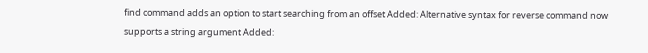find command adds an option to start searching from an offset Added: Alternative syntax for reverse command now supports a string argument Added: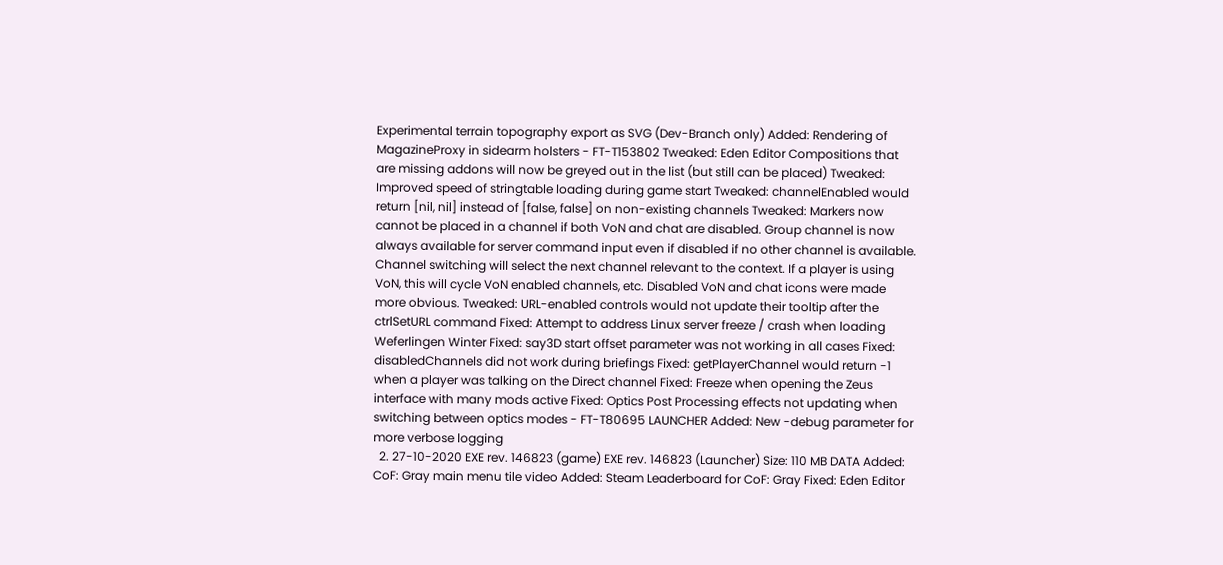Experimental terrain topography export as SVG (Dev-Branch only) Added: Rendering of MagazineProxy in sidearm holsters - FT-T153802 Tweaked: Eden Editor Compositions that are missing addons will now be greyed out in the list (but still can be placed) Tweaked: Improved speed of stringtable loading during game start Tweaked: channelEnabled would return [nil, nil] instead of [false, false] on non-existing channels Tweaked: Markers now cannot be placed in a channel if both VoN and chat are disabled. Group channel is now always available for server command input even if disabled if no other channel is available. Channel switching will select the next channel relevant to the context. If a player is using VoN, this will cycle VoN enabled channels, etc. Disabled VoN and chat icons were made more obvious. Tweaked: URL-enabled controls would not update their tooltip after the ctrlSetURL command Fixed: Attempt to address Linux server freeze / crash when loading Weferlingen Winter Fixed: say3D start offset parameter was not working in all cases Fixed: disabledChannels did not work during briefings Fixed: getPlayerChannel would return -1 when a player was talking on the Direct channel Fixed: Freeze when opening the Zeus interface with many mods active Fixed: Optics Post Processing effects not updating when switching between optics modes - FT-T80695 LAUNCHER Added: New -debug parameter for more verbose logging
  2. 27-10-2020 EXE rev. 146823 (game) EXE rev. 146823 (Launcher) Size: 110 MB DATA Added: CoF: Gray main menu tile video Added: Steam Leaderboard for CoF: Gray Fixed: Eden Editor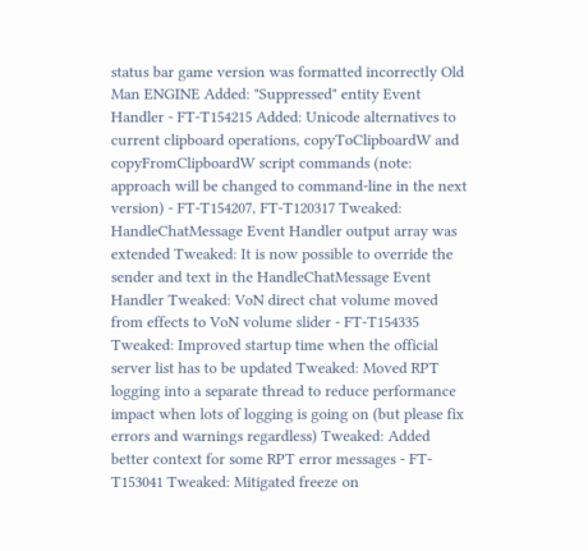status bar game version was formatted incorrectly Old Man ENGINE Added: "Suppressed" entity Event Handler - FT-T154215 Added: Unicode alternatives to current clipboard operations, copyToClipboardW and copyFromClipboardW script commands (note: approach will be changed to command-line in the next version) - FT-T154207, FT-T120317 Tweaked: HandleChatMessage Event Handler output array was extended Tweaked: It is now possible to override the sender and text in the HandleChatMessage Event Handler Tweaked: VoN direct chat volume moved from effects to VoN volume slider - FT-T154335 Tweaked: Improved startup time when the official server list has to be updated Tweaked: Moved RPT logging into a separate thread to reduce performance impact when lots of logging is going on (but please fix errors and warnings regardless) Tweaked: Added better context for some RPT error messages - FT-T153041 Tweaked: Mitigated freeze on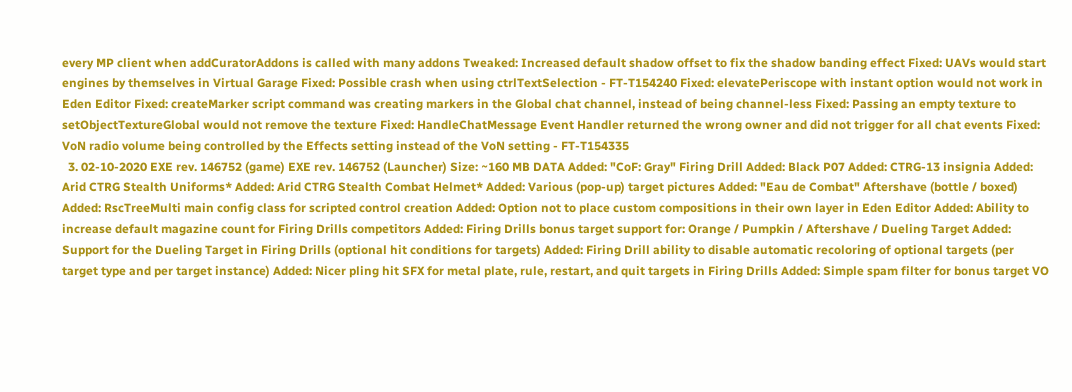every MP client when addCuratorAddons is called with many addons Tweaked: Increased default shadow offset to fix the shadow banding effect Fixed: UAVs would start engines by themselves in Virtual Garage Fixed: Possible crash when using ctrlTextSelection - FT-T154240 Fixed: elevatePeriscope with instant option would not work in Eden Editor Fixed: createMarker script command was creating markers in the Global chat channel, instead of being channel-less Fixed: Passing an empty texture to setObjectTextureGlobal would not remove the texture Fixed: HandleChatMessage Event Handler returned the wrong owner and did not trigger for all chat events Fixed: VoN radio volume being controlled by the Effects setting instead of the VoN setting - FT-T154335
  3. 02-10-2020 EXE rev. 146752 (game) EXE rev. 146752 (Launcher) Size: ~160 MB DATA Added: "CoF: Gray" Firing Drill Added: Black P07 Added: CTRG-13 insignia Added: Arid CTRG Stealth Uniforms* Added: Arid CTRG Stealth Combat Helmet* Added: Various (pop-up) target pictures Added: "Eau de Combat" Aftershave (bottle / boxed) Added: RscTreeMulti main config class for scripted control creation Added: Option not to place custom compositions in their own layer in Eden Editor Added: Ability to increase default magazine count for Firing Drills competitors Added: Firing Drills bonus target support for: Orange / Pumpkin / Aftershave / Dueling Target Added: Support for the Dueling Target in Firing Drills (optional hit conditions for targets) Added: Firing Drill ability to disable automatic recoloring of optional targets (per target type and per target instance) Added: Nicer pling hit SFX for metal plate, rule, restart, and quit targets in Firing Drills Added: Simple spam filter for bonus target VO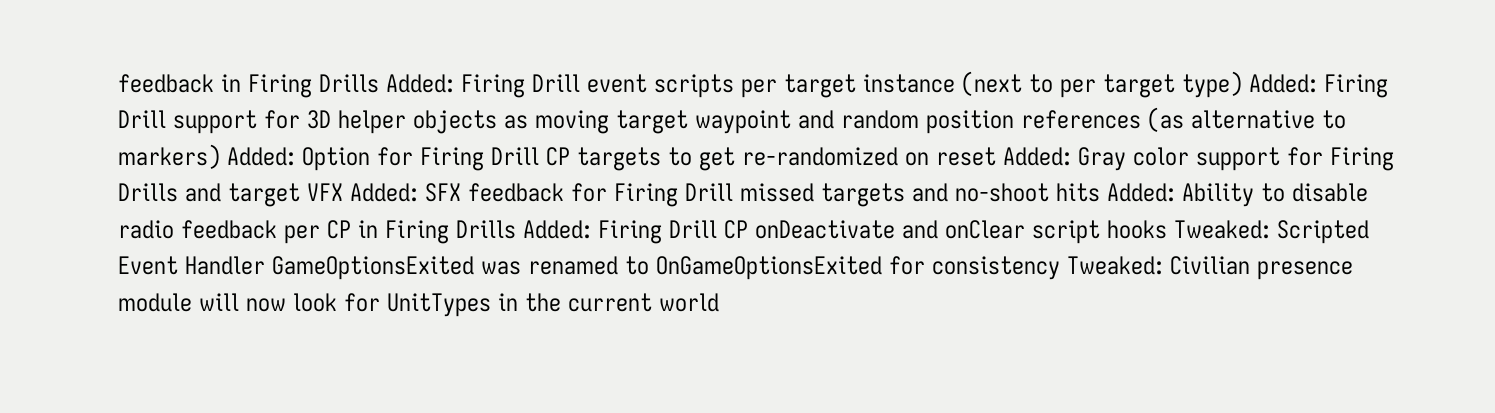feedback in Firing Drills Added: Firing Drill event scripts per target instance (next to per target type) Added: Firing Drill support for 3D helper objects as moving target waypoint and random position references (as alternative to markers) Added: Option for Firing Drill CP targets to get re-randomized on reset Added: Gray color support for Firing Drills and target VFX Added: SFX feedback for Firing Drill missed targets and no-shoot hits Added: Ability to disable radio feedback per CP in Firing Drills Added: Firing Drill CP onDeactivate and onClear script hooks Tweaked: Scripted Event Handler GameOptionsExited was renamed to OnGameOptionsExited for consistency Tweaked: Civilian presence module will now look for UnitTypes in the current world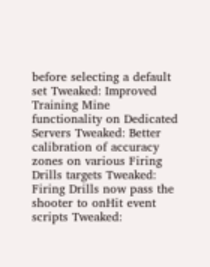before selecting a default set Tweaked: Improved Training Mine functionality on Dedicated Servers Tweaked: Better calibration of accuracy zones on various Firing Drills targets Tweaked: Firing Drills now pass the shooter to onHit event scripts Tweaked: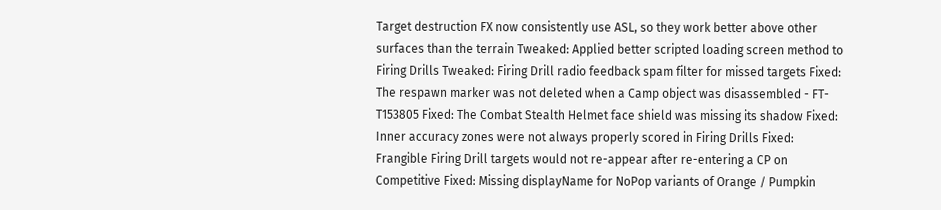Target destruction FX now consistently use ASL, so they work better above other surfaces than the terrain Tweaked: Applied better scripted loading screen method to Firing Drills Tweaked: Firing Drill radio feedback spam filter for missed targets Fixed: The respawn marker was not deleted when a Camp object was disassembled - FT-T153805 Fixed: The Combat Stealth Helmet face shield was missing its shadow Fixed: Inner accuracy zones were not always properly scored in Firing Drills Fixed: Frangible Firing Drill targets would not re-appear after re-entering a CP on Competitive Fixed: Missing displayName for NoPop variants of Orange / Pumpkin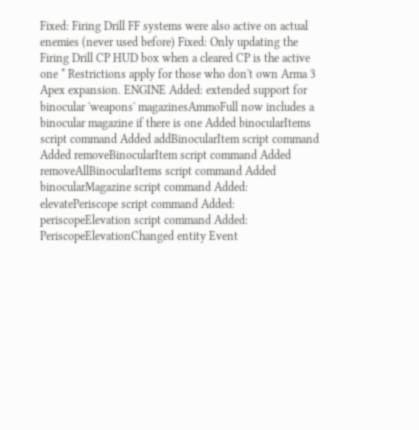Fixed: Firing Drill FF systems were also active on actual enemies (never used before) Fixed: Only updating the Firing Drill CP HUD box when a cleared CP is the active one * Restrictions apply for those who don't own Arma 3 Apex expansion. ENGINE Added: extended support for binocular 'weapons' magazinesAmmoFull now includes a binocular magazine if there is one Added binocularItems script command Added addBinocularItem script command Added removeBinocularItem script command Added removeAllBinocularItems script command Added binocularMagazine script command Added: elevatePeriscope script command Added: periscopeElevation script command Added: PeriscopeElevationChanged entity Event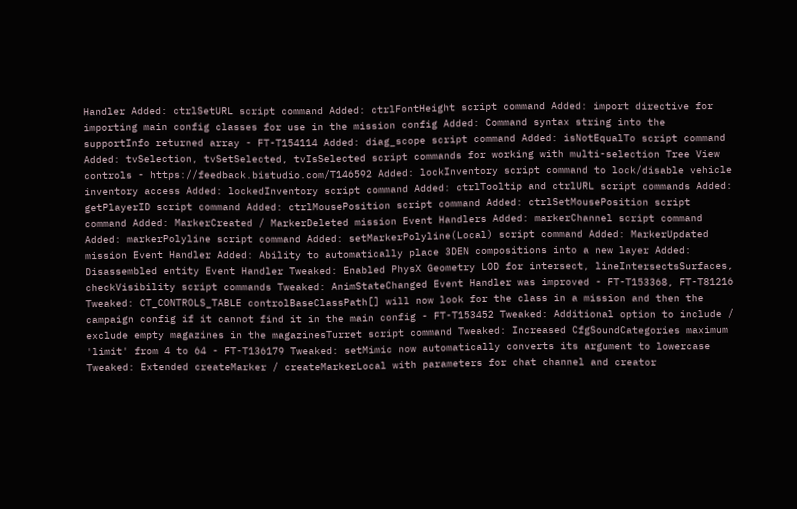Handler Added: ctrlSetURL script command Added: ctrlFontHeight script command Added: import directive for importing main config classes for use in the mission config Added: Command syntax string into the supportInfo returned array - FT-T154114 Added: diag_scope script command Added: isNotEqualTo script command Added: tvSelection, tvSetSelected, tvIsSelected script commands for working with multi-selection Tree View controls - https://feedback.bistudio.com/T146592 Added: lockInventory script command to lock/disable vehicle inventory access Added: lockedInventory script command Added: ctrlTooltip and ctrlURL script commands Added: getPlayerID script command Added: ctrlMousePosition script command Added: ctrlSetMousePosition script command Added: MarkerCreated / MarkerDeleted mission Event Handlers Added: markerChannel script command Added: markerPolyline script command Added: setMarkerPolyline(Local) script command Added: MarkerUpdated mission Event Handler Added: Ability to automatically place 3DEN compositions into a new layer Added: Disassembled entity Event Handler Tweaked: Enabled PhysX Geometry LOD for intersect, lineIntersectsSurfaces, checkVisibility script commands Tweaked: AnimStateChanged Event Handler was improved - FT-T153368, FT-T81216 Tweaked: CT_CONTROLS_TABLE controlBaseClassPath[] will now look for the class in a mission and then the campaign config if it cannot find it in the main config - FT-T153452 Tweaked: Additional option to include / exclude empty magazines in the magazinesTurret script command Tweaked: Increased CfgSoundCategories maximum 'limit' from 4 to 64 - FT-T136179 Tweaked: setMimic now automatically converts its argument to lowercase Tweaked: Extended createMarker / createMarkerLocal with parameters for chat channel and creator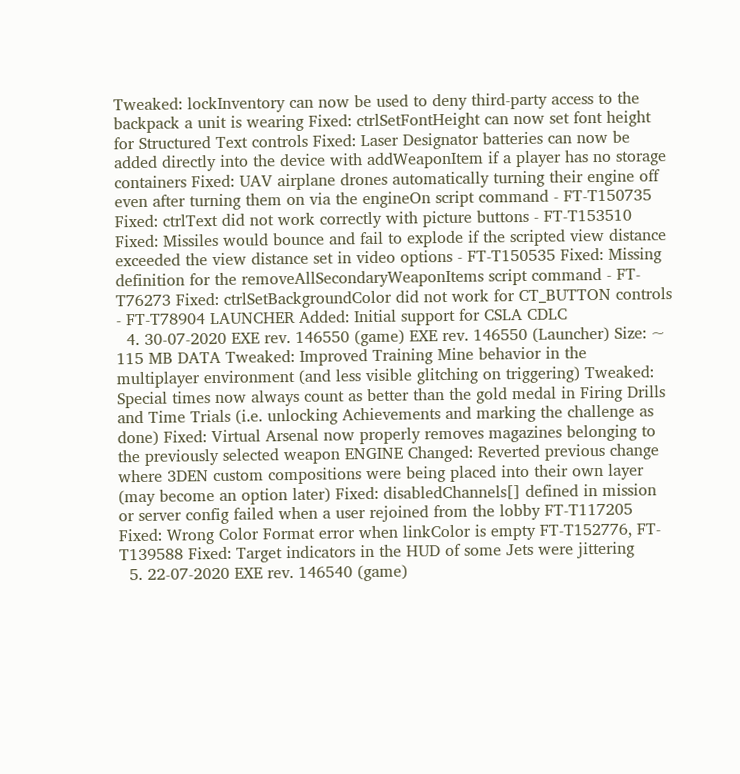Tweaked: lockInventory can now be used to deny third-party access to the backpack a unit is wearing Fixed: ctrlSetFontHeight can now set font height for Structured Text controls Fixed: Laser Designator batteries can now be added directly into the device with addWeaponItem if a player has no storage containers Fixed: UAV airplane drones automatically turning their engine off even after turning them on via the engineOn script command - FT-T150735 Fixed: ctrlText did not work correctly with picture buttons - FT-T153510 Fixed: Missiles would bounce and fail to explode if the scripted view distance exceeded the view distance set in video options - FT-T150535 Fixed: Missing definition for the removeAllSecondaryWeaponItems script command - FT-T76273 Fixed: ctrlSetBackgroundColor did not work for CT_BUTTON controls - FT-T78904 LAUNCHER Added: Initial support for CSLA CDLC
  4. 30-07-2020 EXE rev. 146550 (game) EXE rev. 146550 (Launcher) Size: ~ 115 MB DATA Tweaked: Improved Training Mine behavior in the multiplayer environment (and less visible glitching on triggering) Tweaked: Special times now always count as better than the gold medal in Firing Drills and Time Trials (i.e. unlocking Achievements and marking the challenge as done) Fixed: Virtual Arsenal now properly removes magazines belonging to the previously selected weapon ENGINE Changed: Reverted previous change where 3DEN custom compositions were being placed into their own layer (may become an option later) Fixed: disabledChannels[] defined in mission or server config failed when a user rejoined from the lobby FT-T117205 Fixed: Wrong Color Format error when linkColor is empty FT-T152776, FT-T139588 Fixed: Target indicators in the HUD of some Jets were jittering
  5. 22-07-2020 EXE rev. 146540 (game)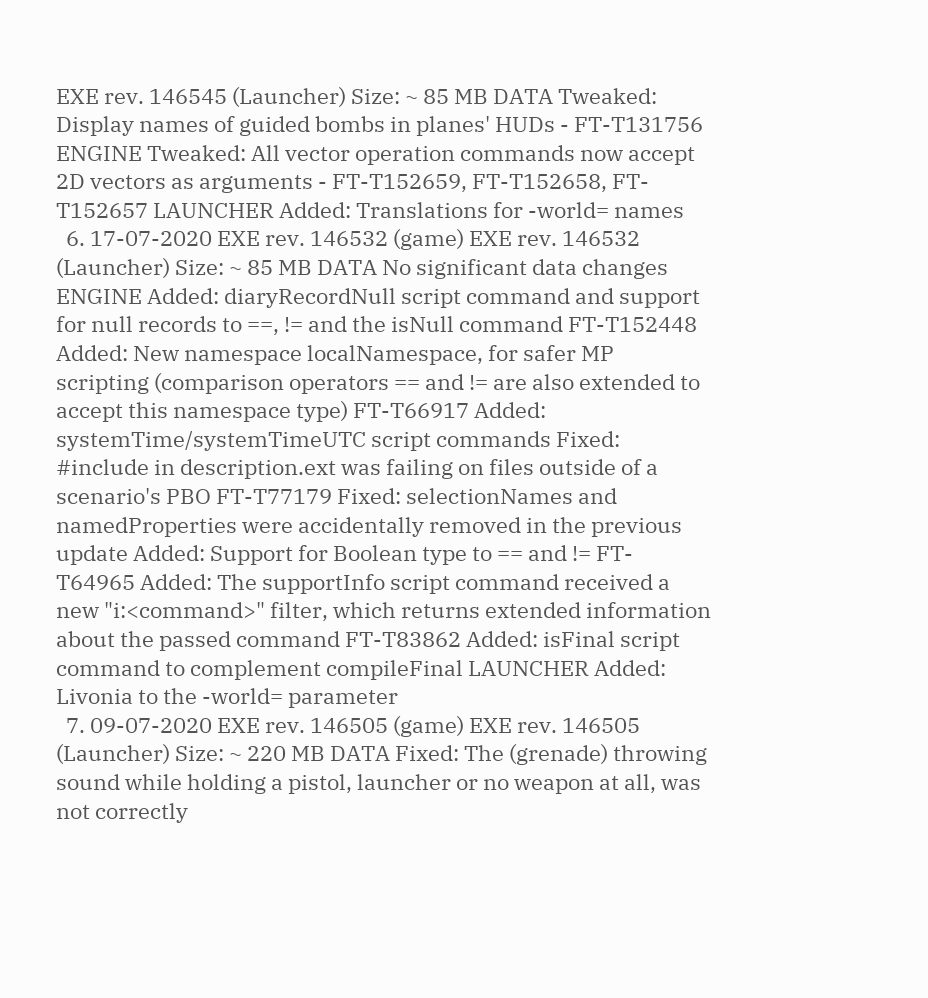EXE rev. 146545 (Launcher) Size: ~ 85 MB DATA Tweaked: Display names of guided bombs in planes' HUDs - FT-T131756 ENGINE Tweaked: All vector operation commands now accept 2D vectors as arguments - FT-T152659, FT-T152658, FT-T152657 LAUNCHER Added: Translations for -world= names
  6. 17-07-2020 EXE rev. 146532 (game) EXE rev. 146532 (Launcher) Size: ~ 85 MB DATA No significant data changes ENGINE Added: diaryRecordNull script command and support for null records to ==, != and the isNull command FT-T152448 Added: New namespace localNamespace, for safer MP scripting (comparison operators == and != are also extended to accept this namespace type) FT-T66917 Added: systemTime/systemTimeUTC script commands Fixed: #include in description.ext was failing on files outside of a scenario's PBO FT-T77179 Fixed: selectionNames and namedProperties were accidentally removed in the previous update Added: Support for Boolean type to == and != FT-T64965 Added: The supportInfo script command received a new "i:<command>" filter, which returns extended information about the passed command FT-T83862 Added: isFinal script command to complement compileFinal LAUNCHER Added: Livonia to the -world= parameter
  7. 09-07-2020 EXE rev. 146505 (game) EXE rev. 146505 (Launcher) Size: ~ 220 MB DATA Fixed: The (grenade) throwing sound while holding a pistol, launcher or no weapon at all, was not correctly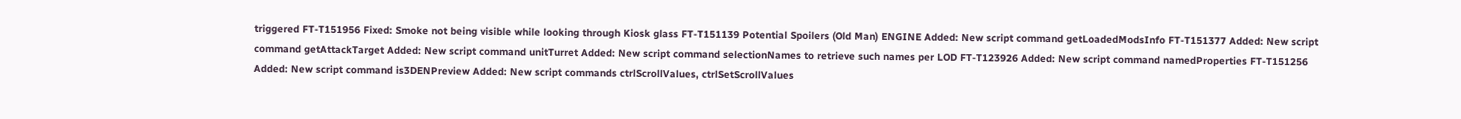triggered FT-T151956 Fixed: Smoke not being visible while looking through Kiosk glass FT-T151139 Potential Spoilers (Old Man) ENGINE Added: New script command getLoadedModsInfo FT-T151377 Added: New script command getAttackTarget Added: New script command unitTurret Added: New script command selectionNames to retrieve such names per LOD FT-T123926 Added: New script command namedProperties FT-T151256 Added: New script command is3DENPreview Added: New script commands ctrlScrollValues, ctrlSetScrollValues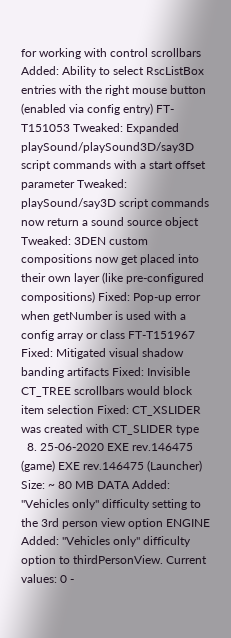for working with control scrollbars Added: Ability to select RscListBox entries with the right mouse button (enabled via config entry) FT-T151053 Tweaked: Expanded playSound/playSound3D/say3D script commands with a start offset parameter Tweaked: playSound/say3D script commands now return a sound source object Tweaked: 3DEN custom compositions now get placed into their own layer (like pre-configured compositions) Fixed: Pop-up error when getNumber is used with a config array or class FT-T151967 Fixed: Mitigated visual shadow banding artifacts Fixed: Invisible CT_TREE scrollbars would block item selection Fixed: CT_XSLIDER was created with CT_SLIDER type
  8. 25-06-2020 EXE rev.146475 (game) EXE rev.146475 (Launcher) Size: ~ 80 MB DATA Added: "Vehicles only" difficulty setting to the 3rd person view option ENGINE Added: "Vehicles only" difficulty option to thirdPersonView. Current values: 0 -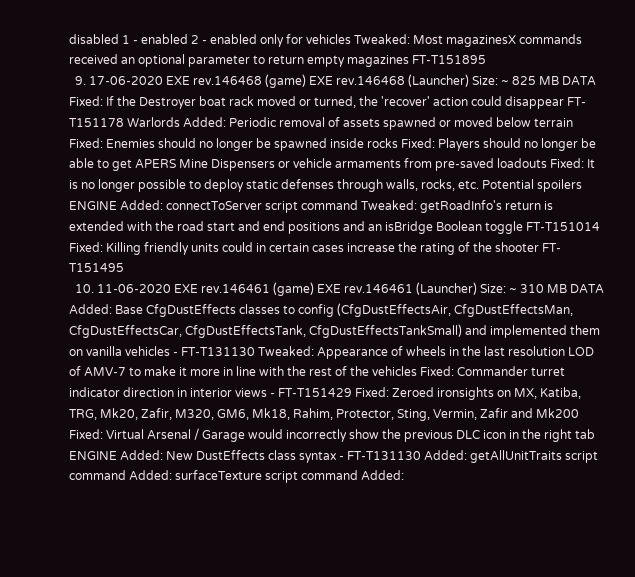disabled 1 - enabled 2 - enabled only for vehicles Tweaked: Most magazinesX commands received an optional parameter to return empty magazines FT-T151895
  9. 17-06-2020 EXE rev.146468 (game) EXE rev.146468 (Launcher) Size: ~ 825 MB DATA Fixed: If the Destroyer boat rack moved or turned, the 'recover' action could disappear FT-T151178 Warlords Added: Periodic removal of assets spawned or moved below terrain Fixed: Enemies should no longer be spawned inside rocks Fixed: Players should no longer be able to get APERS Mine Dispensers or vehicle armaments from pre-saved loadouts Fixed: It is no longer possible to deploy static defenses through walls, rocks, etc. Potential spoilers ENGINE Added: connectToServer script command Tweaked: getRoadInfo's return is extended with the road start and end positions and an isBridge Boolean toggle FT-T151014 Fixed: Killing friendly units could in certain cases increase the rating of the shooter FT-T151495
  10. 11-06-2020 EXE rev.146461 (game) EXE rev.146461 (Launcher) Size: ~ 310 MB DATA Added: Base CfgDustEffects classes to config (CfgDustEffectsAir, CfgDustEffectsMan, CfgDustEffectsCar, CfgDustEffectsTank, CfgDustEffectsTankSmall) and implemented them on vanilla vehicles - FT-T131130 Tweaked: Appearance of wheels in the last resolution LOD of AMV-7 to make it more in line with the rest of the vehicles Fixed: Commander turret indicator direction in interior views - FT-T151429 Fixed: Zeroed ironsights on MX, Katiba, TRG, Mk20, Zafir, M320, GM6, Mk18, Rahim, Protector, Sting, Vermin, Zafir and Mk200 Fixed: Virtual Arsenal / Garage would incorrectly show the previous DLC icon in the right tab ENGINE Added: New DustEffects class syntax - FT-T131130 Added: getAllUnitTraits script command Added: surfaceTexture script command Added: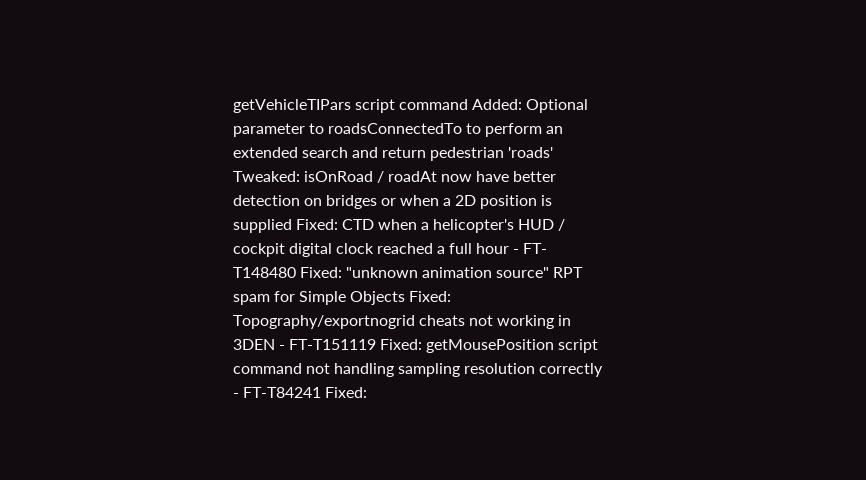getVehicleTIPars script command Added: Optional parameter to roadsConnectedTo to perform an extended search and return pedestrian 'roads' Tweaked: isOnRoad / roadAt now have better detection on bridges or when a 2D position is supplied Fixed: CTD when a helicopter's HUD / cockpit digital clock reached a full hour - FT-T148480 Fixed: "unknown animation source" RPT spam for Simple Objects Fixed: Topography/exportnogrid cheats not working in 3DEN - FT-T151119 Fixed: getMousePosition script command not handling sampling resolution correctly - FT-T84241 Fixed: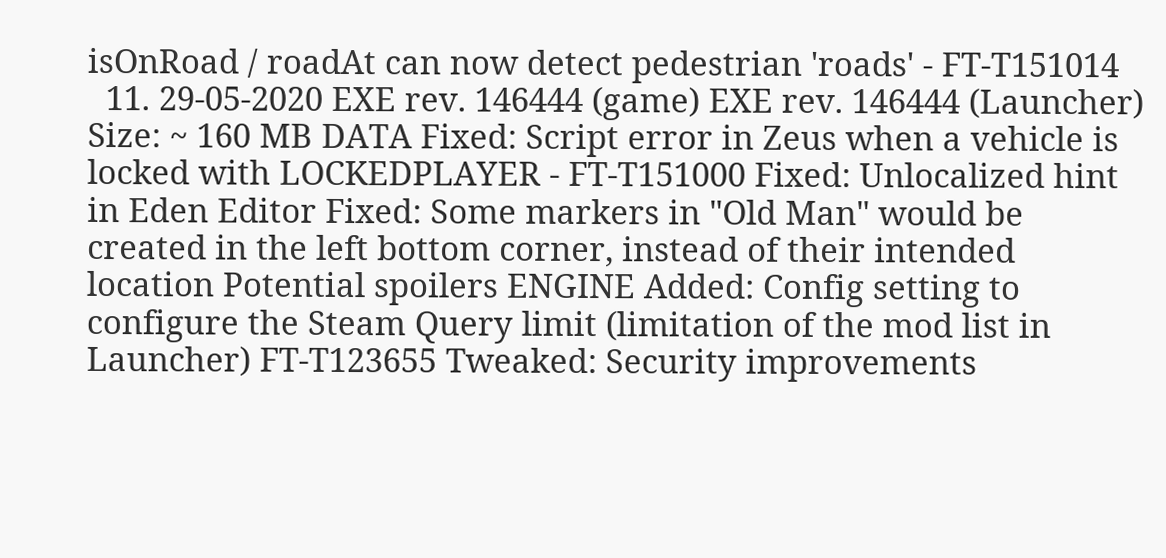isOnRoad / roadAt can now detect pedestrian 'roads' - FT-T151014
  11. 29-05-2020 EXE rev. 146444 (game) EXE rev. 146444 (Launcher) Size: ~ 160 MB DATA Fixed: Script error in Zeus when a vehicle is locked with LOCKEDPLAYER - FT-T151000 Fixed: Unlocalized hint in Eden Editor Fixed: Some markers in "Old Man" would be created in the left bottom corner, instead of their intended location Potential spoilers ENGINE Added: Config setting to configure the Steam Query limit (limitation of the mod list in Launcher) FT-T123655 Tweaked: Security improvements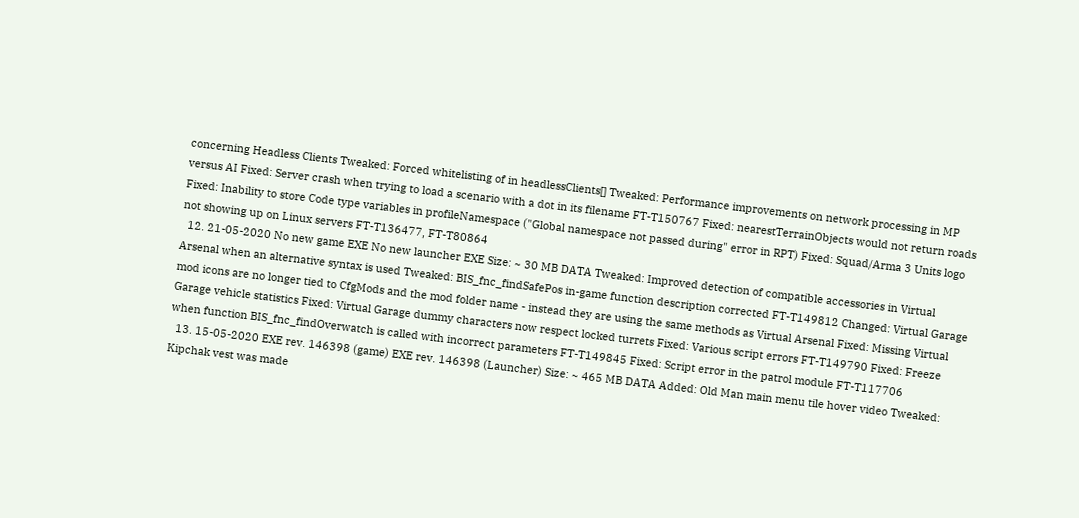concerning Headless Clients Tweaked: Forced whitelisting of in headlessClients[] Tweaked: Performance improvements on network processing in MP versus AI Fixed: Server crash when trying to load a scenario with a dot in its filename FT-T150767 Fixed: nearestTerrainObjects would not return roads Fixed: Inability to store Code type variables in profileNamespace ("Global namespace not passed during" error in RPT) Fixed: Squad/Arma 3 Units logo not showing up on Linux servers FT-T136477, FT-T80864
  12. 21-05-2020 No new game EXE No new launcher EXE Size: ~ 30 MB DATA Tweaked: Improved detection of compatible accessories in Virtual Arsenal when an alternative syntax is used Tweaked: BIS_fnc_findSafePos in-game function description corrected FT-T149812 Changed: Virtual Garage mod icons are no longer tied to CfgMods and the mod folder name - instead they are using the same methods as Virtual Arsenal Fixed: Missing Virtual Garage vehicle statistics Fixed: Virtual Garage dummy characters now respect locked turrets Fixed: Various script errors FT-T149790 Fixed: Freeze when function BIS_fnc_findOverwatch is called with incorrect parameters FT-T149845 Fixed: Script error in the patrol module FT-T117706
  13. 15-05-2020 EXE rev. 146398 (game) EXE rev. 146398 (Launcher) Size: ~ 465 MB DATA Added: Old Man main menu tile hover video Tweaked: Kipchak vest was made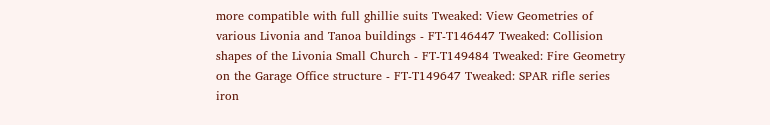more compatible with full ghillie suits Tweaked: View Geometries of various Livonia and Tanoa buildings - FT-T146447 Tweaked: Collision shapes of the Livonia Small Church - FT-T149484 Tweaked: Fire Geometry on the Garage Office structure - FT-T149647 Tweaked: SPAR rifle series iron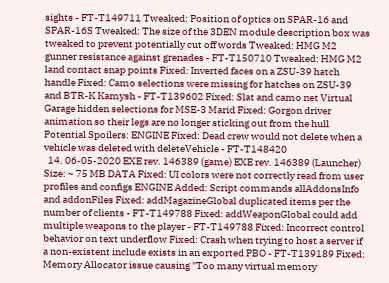sights - FT-T149711 Tweaked: Position of optics on SPAR-16 and SPAR-16S Tweaked: The size of the 3DEN module description box was tweaked to prevent potentially cut off words Tweaked: HMG M2 gunner resistance against grenades - FT-T150710 Tweaked: HMG M2 land contact snap points Fixed: Inverted faces on a ZSU-39 hatch handle Fixed: Camo selections were missing for hatches on ZSU-39 and BTR-K Kamysh - FT-T139602 Fixed: Slat and camo net Virtual Garage hidden selections for MSE-3 Marid Fixed: Gorgon driver animation so their legs are no longer sticking out from the hull Potential Spoilers: ENGINE Fixed: Dead crew would not delete when a vehicle was deleted with deleteVehicle - FT-T148420
  14. 06-05-2020 EXE rev. 146389 (game) EXE rev. 146389 (Launcher) Size: ~ 75 MB DATA Fixed: UI colors were not correctly read from user profiles and configs ENGINE Added: Script commands allAddonsInfo and addonFiles Fixed: addMagazineGlobal duplicated items per the number of clients - FT-T149788 Fixed: addWeaponGlobal could add multiple weapons to the player - FT-T149788 Fixed: Incorrect control behavior on text underflow Fixed: Crash when trying to host a server if a non-existent include exists in an exported PBO - FT-T139189 Fixed: Memory Allocator issue causing "Too many virtual memory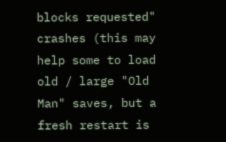blocks requested" crashes (this may help some to load old / large "Old Man" saves, but a fresh restart is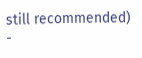still recommended) -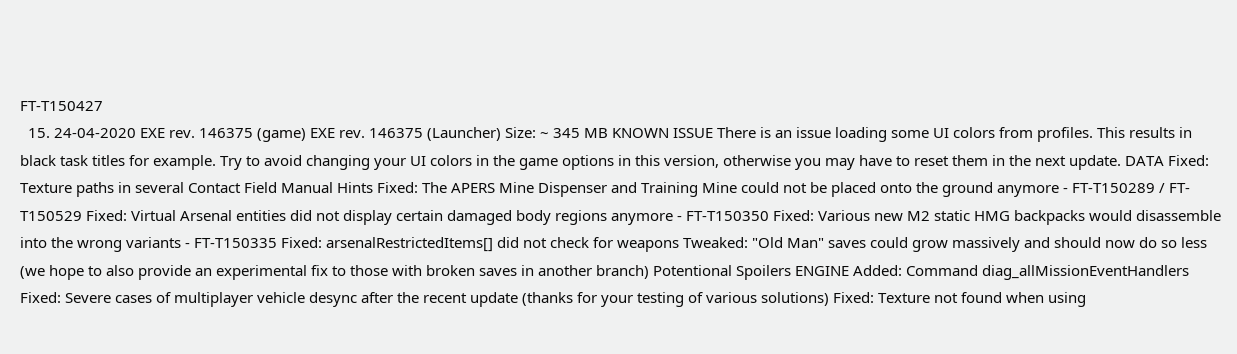FT-T150427
  15. 24-04-2020 EXE rev. 146375 (game) EXE rev. 146375 (Launcher) Size: ~ 345 MB KNOWN ISSUE There is an issue loading some UI colors from profiles. This results in black task titles for example. Try to avoid changing your UI colors in the game options in this version, otherwise you may have to reset them in the next update. DATA Fixed: Texture paths in several Contact Field Manual Hints Fixed: The APERS Mine Dispenser and Training Mine could not be placed onto the ground anymore - FT-T150289 / FT-T150529 Fixed: Virtual Arsenal entities did not display certain damaged body regions anymore - FT-T150350 Fixed: Various new M2 static HMG backpacks would disassemble into the wrong variants - FT-T150335 Fixed: arsenalRestrictedItems[] did not check for weapons Tweaked: "Old Man" saves could grow massively and should now do so less (we hope to also provide an experimental fix to those with broken saves in another branch) Potentional Spoilers ENGINE Added: Command diag_allMissionEventHandlers Fixed: Severe cases of multiplayer vehicle desync after the recent update (thanks for your testing of various solutions) Fixed: Texture not found when using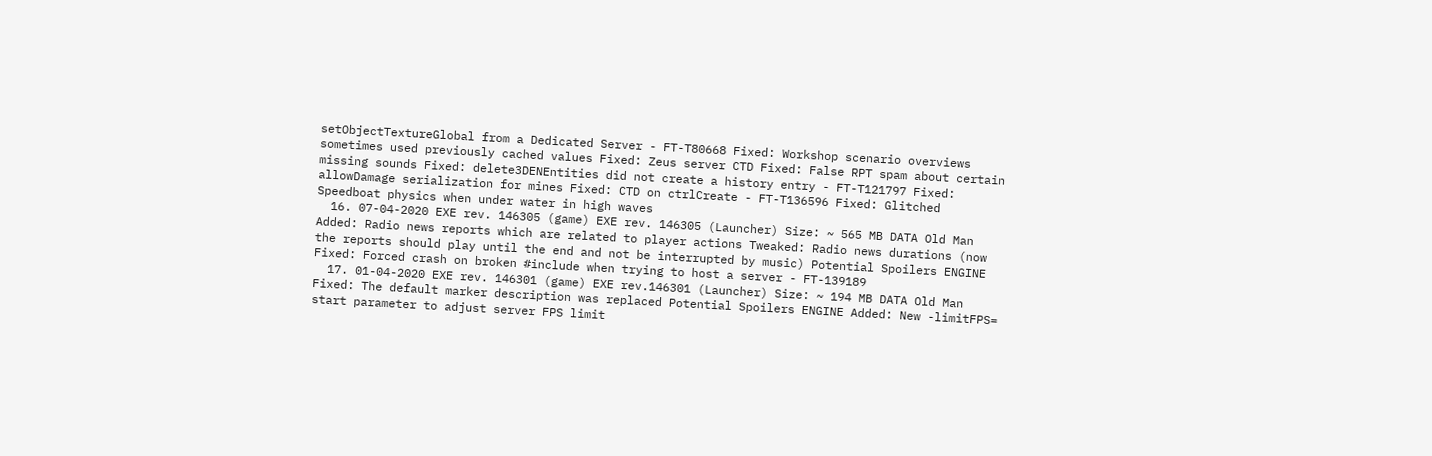setObjectTextureGlobal from a Dedicated Server - FT-T80668 Fixed: Workshop scenario overviews sometimes used previously cached values Fixed: Zeus server CTD Fixed: False RPT spam about certain missing sounds Fixed: delete3DENEntities did not create a history entry - FT-T121797 Fixed: allowDamage serialization for mines Fixed: CTD on ctrlCreate - FT-T136596 Fixed: Glitched Speedboat physics when under water in high waves
  16. 07-04-2020 EXE rev. 146305 (game) EXE rev. 146305 (Launcher) Size: ~ 565 MB DATA Old Man Added: Radio news reports which are related to player actions Tweaked: Radio news durations (now the reports should play until the end and not be interrupted by music) Potential Spoilers ENGINE Fixed: Forced crash on broken #include when trying to host a server - FT-139189
  17. 01-04-2020 EXE rev. 146301 (game) EXE rev.146301 (Launcher) Size: ~ 194 MB DATA Old Man Fixed: The default marker description was replaced Potential Spoilers ENGINE Added: New -limitFPS= start parameter to adjust server FPS limit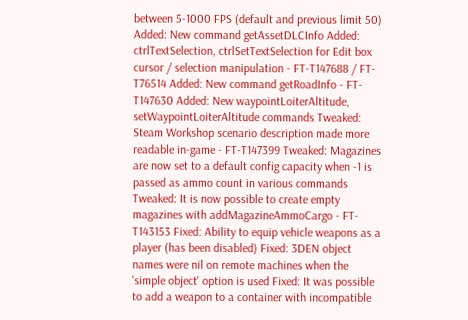between 5-1000 FPS (default and previous limit 50) Added: New command getAssetDLCInfo Added: ctrlTextSelection, ctrlSetTextSelection for Edit box cursor / selection manipulation - FT-T147688 / FT-T76514 Added: New command getRoadInfo - FT-T147630 Added: New waypointLoiterAltitude, setWaypointLoiterAltitude commands Tweaked: Steam Workshop scenario description made more readable in-game - FT-T147399 Tweaked: Magazines are now set to a default config capacity when -1 is passed as ammo count in various commands Tweaked: It is now possible to create empty magazines with addMagazineAmmoCargo - FT-T143153 Fixed: Ability to equip vehicle weapons as a player (has been disabled) Fixed: 3DEN object names were nil on remote machines when the 'simple object' option is used Fixed: It was possible to add a weapon to a container with incompatible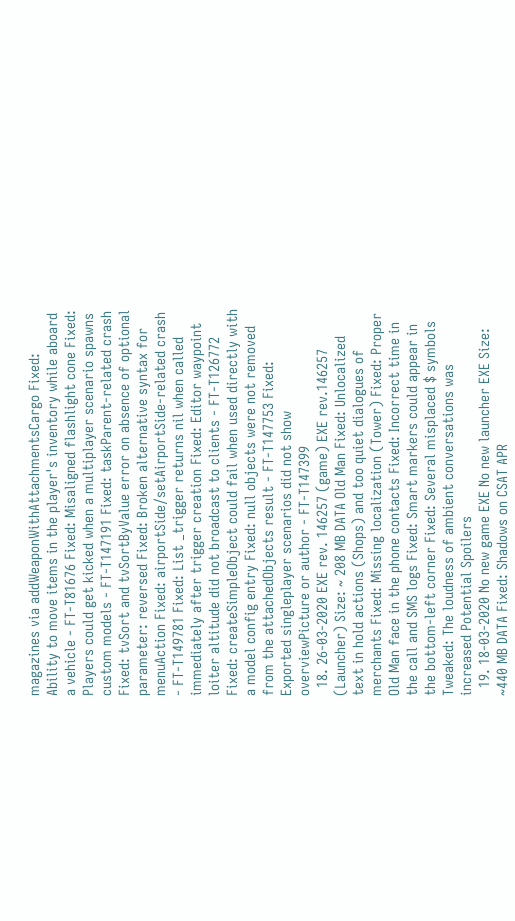magazines via addWeaponWithAttachmentsCargo Fixed: Ability to move items in the player's inventory while aboard a vehicle - FT-T81676 Fixed: Misaligned flashlight cone Fixed: Players could get kicked when a multiplayer scenario spawns custom models - FT-T147191 Fixed: taskParent-related crash Fixed: tvSort and tvSortByValue error on absence of optional parameter: reversed Fixed: Broken alternative syntax for menuAction Fixed: airportSide/setAirportSide-related crash - FT-T149781 Fixed: List _trigger returns nil when called immediately after trigger creation Fixed: Editor waypoint loiter altitude did not broadcast to clients - FT-T126772 Fixed: createSimpleObject could fail when used directly with a model config entry Fixed: null objects were not removed from the attachedObjects result - FT-T147753 Fixed: Exported singleplayer scenarios did not show overviewPicture or author - FT-T147399
  18. 26-03-2020 EXE rev. 146257 (game) EXE rev.146257 (Launcher) Size: ~ 208 MB DATA Old Man Fixed: Unlocalized text in hold actions (Shops) and too quiet dialogues of merchants Fixed: Missing localization (Tower) Fixed: Proper Old Man face in the phone contacts Fixed: Incorrect time in the call and SMS logs Fixed: Smart markers could appear in the bottom-left corner Fixed: Several misplaced $ symbols Tweaked: The loudness of ambient conversations was increased Potential Spoilers
  19. 18-03-2020 No new game EXE No new launcher EXE Size: ~440 MB DATA Fixed: Shadows on CSAT APR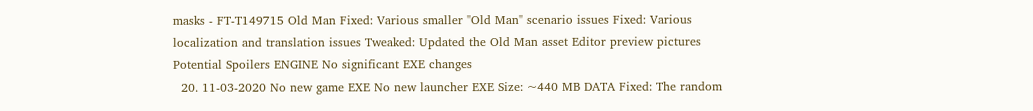masks - FT-T149715 Old Man Fixed: Various smaller "Old Man" scenario issues Fixed: Various localization and translation issues Tweaked: Updated the Old Man asset Editor preview pictures Potential Spoilers ENGINE No significant EXE changes
  20. 11-03-2020 No new game EXE No new launcher EXE Size: ~440 MB DATA Fixed: The random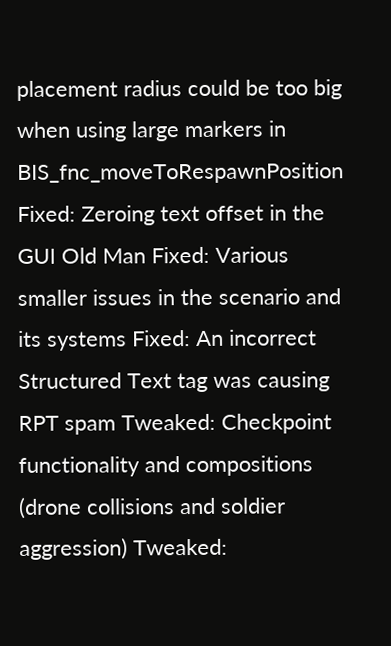placement radius could be too big when using large markers in BIS_fnc_moveToRespawnPosition Fixed: Zeroing text offset in the GUI Old Man Fixed: Various smaller issues in the scenario and its systems Fixed: An incorrect Structured Text tag was causing RPT spam Tweaked: Checkpoint functionality and compositions (drone collisions and soldier aggression) Tweaked: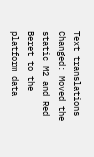Text translations Changed: Moved the static M2 and Red Beret to the platform data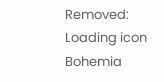Removed: Loading icon Bohemia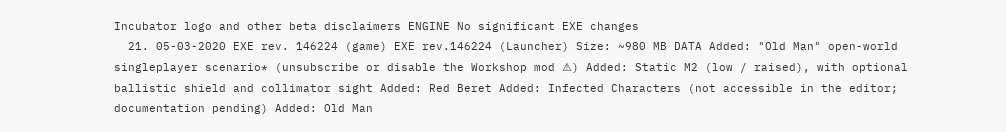Incubator logo and other beta disclaimers ENGINE No significant EXE changes
  21. 05-03-2020 EXE rev. 146224 (game) EXE rev.146224 (Launcher) Size: ~980 MB DATA Added: "Old Man" open-world singleplayer scenario* (unsubscribe or disable the Workshop mod ⚠) Added: Static M2 (low / raised), with optional ballistic shield and collimator sight Added: Red Beret Added: Infected Characters (not accessible in the editor; documentation pending) Added: Old Man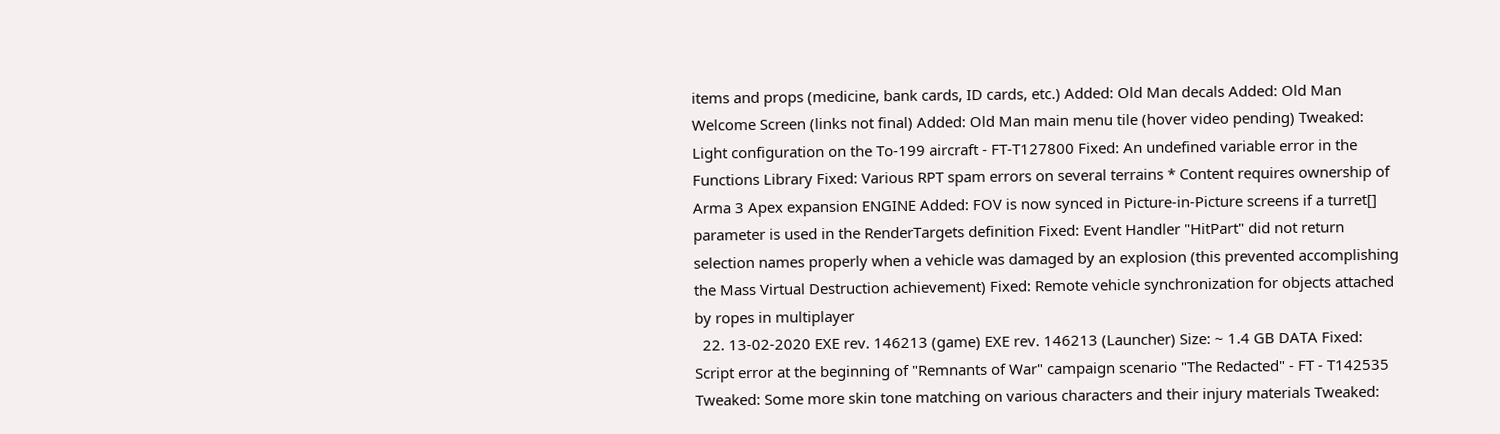items and props (medicine, bank cards, ID cards, etc.) Added: Old Man decals Added: Old Man Welcome Screen (links not final) Added: Old Man main menu tile (hover video pending) Tweaked: Light configuration on the To-199 aircraft - FT-T127800 Fixed: An undefined variable error in the Functions Library Fixed: Various RPT spam errors on several terrains * Content requires ownership of Arma 3 Apex expansion ENGINE Added: FOV is now synced in Picture-in-Picture screens if a turret[] parameter is used in the RenderTargets definition Fixed: Event Handler "HitPart" did not return selection names properly when a vehicle was damaged by an explosion (this prevented accomplishing the Mass Virtual Destruction achievement) Fixed: Remote vehicle synchronization for objects attached by ropes in multiplayer
  22. 13-02-2020 EXE rev. 146213 (game) EXE rev. 146213 (Launcher) Size: ~ 1.4 GB DATA Fixed: Script error at the beginning of "Remnants of War" campaign scenario "The Redacted" - FT - T142535 Tweaked: Some more skin tone matching on various characters and their injury materials Tweaked: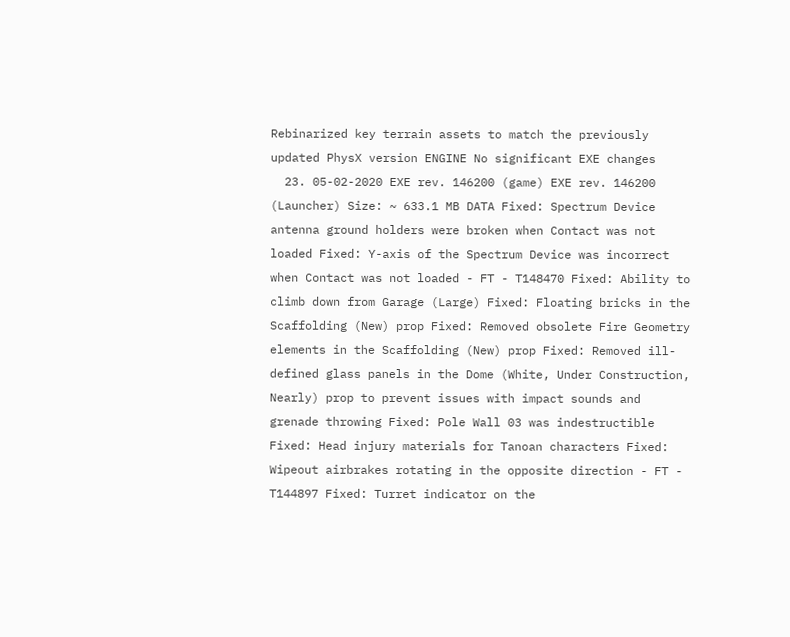Rebinarized key terrain assets to match the previously updated PhysX version ENGINE No significant EXE changes
  23. 05-02-2020 EXE rev. 146200 (game) EXE rev. 146200 (Launcher) Size: ~ 633.1 MB DATA Fixed: Spectrum Device antenna ground holders were broken when Contact was not loaded Fixed: Y-axis of the Spectrum Device was incorrect when Contact was not loaded - FT - T148470 Fixed: Ability to climb down from Garage (Large) Fixed: Floating bricks in the Scaffolding (New) prop Fixed: Removed obsolete Fire Geometry elements in the Scaffolding (New) prop Fixed: Removed ill-defined glass panels in the Dome (White, Under Construction, Nearly) prop to prevent issues with impact sounds and grenade throwing Fixed: Pole Wall 03 was indestructible Fixed: Head injury materials for Tanoan characters Fixed: Wipeout airbrakes rotating in the opposite direction - FT - T144897 Fixed: Turret indicator on the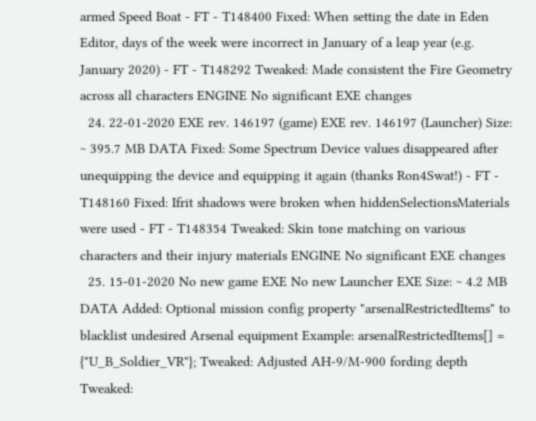armed Speed Boat - FT - T148400 Fixed: When setting the date in Eden Editor, days of the week were incorrect in January of a leap year (e.g. January 2020) - FT - T148292 Tweaked: Made consistent the Fire Geometry across all characters ENGINE No significant EXE changes
  24. 22-01-2020 EXE rev. 146197 (game) EXE rev. 146197 (Launcher) Size: ~ 395.7 MB DATA Fixed: Some Spectrum Device values disappeared after unequipping the device and equipping it again (thanks Ron4Swat!) - FT - T148160 Fixed: Ifrit shadows were broken when hiddenSelectionsMaterials were used - FT - T148354 Tweaked: Skin tone matching on various characters and their injury materials ENGINE No significant EXE changes
  25. 15-01-2020 No new game EXE No new Launcher EXE Size: ~ 4.2 MB DATA Added: Optional mission config property "arsenalRestrictedItems" to blacklist undesired Arsenal equipment Example: arsenalRestrictedItems[] = {"U_B_Soldier_VR"}; Tweaked: Adjusted AH-9/M-900 fording depth Tweaked: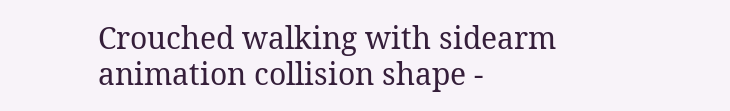Crouched walking with sidearm animation collision shape -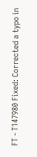FT - T147980 Fixed: Corrected a typo in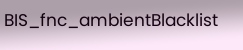BIS_fnc_ambientBlacklist